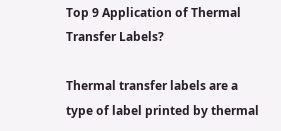Top 9 Application of Thermal Transfer Labels?

Thermal transfer labels are a type of label printed by thermal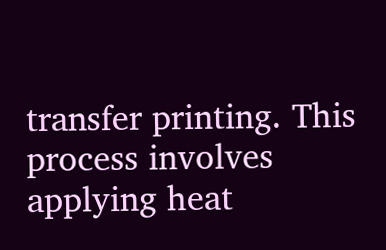transfer printing. This process involves applying heat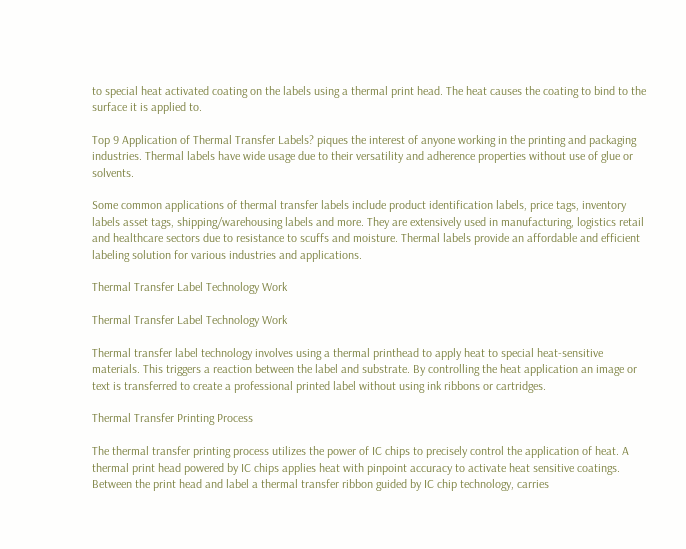to special heat activated coating on the labels using a thermal print head. The heat causes the coating to bind to the surface it is applied to.

Top 9 Application of Thermal Transfer Labels? piques the interest of anyone working in the printing and packaging industries. Thermal labels have wide usage due to their versatility and adherence properties without use of glue or solvents.

Some common applications of thermal transfer labels include product identification labels, price tags, inventory labels asset tags, shipping/warehousing labels and more. They are extensively used in manufacturing, logistics retail and healthcare sectors due to resistance to scuffs and moisture. Thermal labels provide an affordable and efficient labeling solution for various industries and applications.

Thermal Transfer Label Technology Work

Thermal Transfer Label Technology Work

Thermal transfer label technology involves using a thermal printhead to apply heat to special heat-sensitive materials. This triggers a reaction between the label and substrate. By controlling the heat application an image or text is transferred to create a professional printed label without using ink ribbons or cartridges.

Thermal Transfer Printing Process

The thermal transfer printing process utilizes the power of IC chips to precisely control the application of heat. A thermal print head powered by IC chips applies heat with pinpoint accuracy to activate heat sensitive coatings. Between the print head and label a thermal transfer ribbon guided by IC chip technology, carries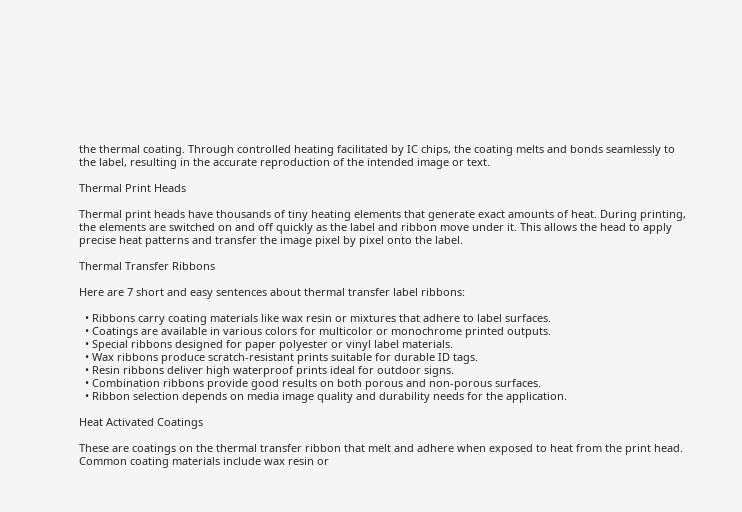the thermal coating. Through controlled heating facilitated by IC chips, the coating melts and bonds seamlessly to the label, resulting in the accurate reproduction of the intended image or text.

Thermal Print Heads

Thermal print heads have thousands of tiny heating elements that generate exact amounts of heat. During printing, the elements are switched on and off quickly as the label and ribbon move under it. This allows the head to apply precise heat patterns and transfer the image pixel by pixel onto the label.

Thermal Transfer Ribbons

Here are 7 short and easy sentences about thermal transfer label ribbons:

  • Ribbons carry coating materials like wax resin or mixtures that adhere to label surfaces.
  • Coatings are available in various colors for multicolor or monochrome printed outputs.
  • Special ribbons designed for paper polyester or vinyl label materials.
  • Wax ribbons produce scratch-resistant prints suitable for durable ID tags.
  • Resin ribbons deliver high waterproof prints ideal for outdoor signs.
  • Combination ribbons provide good results on both porous and non-porous surfaces.
  • Ribbon selection depends on media image quality and durability needs for the application.

Heat Activated Coatings

These are coatings on the thermal transfer ribbon that melt and adhere when exposed to heat from the print head. Common coating materials include wax resin or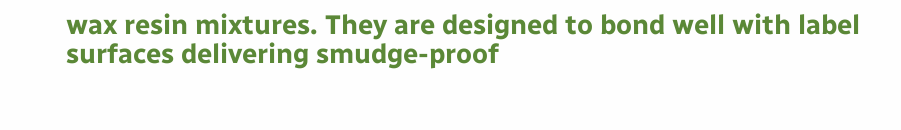wax resin mixtures. They are designed to bond well with label surfaces delivering smudge-proof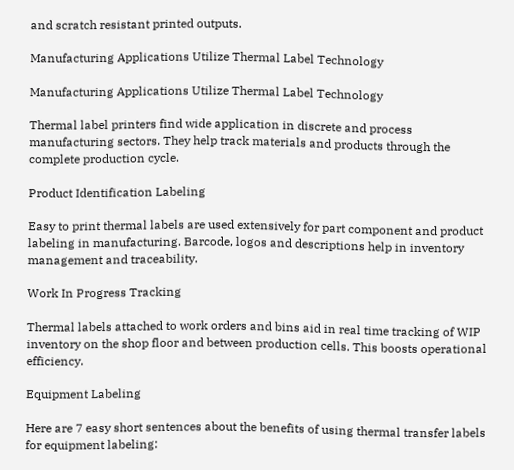and scratch resistant printed outputs.

Manufacturing Applications Utilize Thermal Label Technology

Manufacturing Applications Utilize Thermal Label Technology

Thermal label printers find wide application in discrete and process manufacturing sectors. They help track materials and products through the complete production cycle.

Product Identification Labeling

Easy to print thermal labels are used extensively for part component and product labeling in manufacturing. Barcode, logos and descriptions help in inventory management and traceability.

Work In Progress Tracking

Thermal labels attached to work orders and bins aid in real time tracking of WIP inventory on the shop floor and between production cells. This boosts operational efficiency.

Equipment Labeling

Here are 7 easy short sentences about the benefits of using thermal transfer labels for equipment labeling: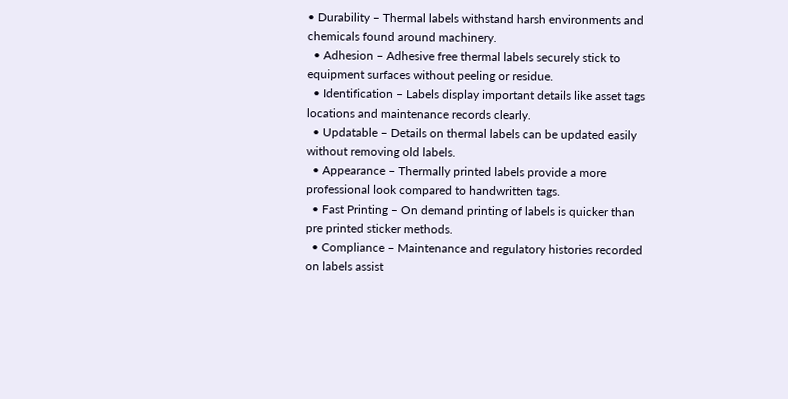• Durability – Thermal labels withstand harsh environments and chemicals found around machinery.
  • Adhesion – Adhesive free thermal labels securely stick to equipment surfaces without peeling or residue.
  • Identification – Labels display important details like asset tags locations and maintenance records clearly.
  • Updatable – Details on thermal labels can be updated easily without removing old labels.
  • Appearance – Thermally printed labels provide a more professional look compared to handwritten tags.
  • Fast Printing – On demand printing of labels is quicker than pre printed sticker methods.
  • Compliance – Maintenance and regulatory histories recorded on labels assist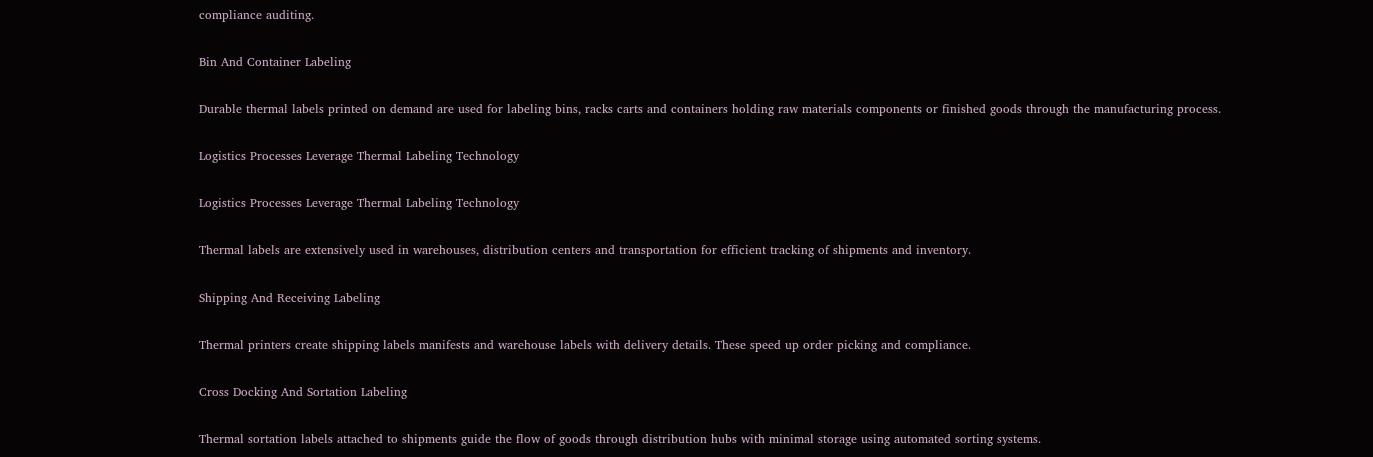compliance auditing.

Bin And Container Labeling

Durable thermal labels printed on demand are used for labeling bins, racks carts and containers holding raw materials components or finished goods through the manufacturing process.

Logistics Processes Leverage Thermal Labeling Technology

Logistics Processes Leverage Thermal Labeling Technology

Thermal labels are extensively used in warehouses, distribution centers and transportation for efficient tracking of shipments and inventory.

Shipping And Receiving Labeling

Thermal printers create shipping labels manifests and warehouse labels with delivery details. These speed up order picking and compliance.

Cross Docking And Sortation Labeling

Thermal sortation labels attached to shipments guide the flow of goods through distribution hubs with minimal storage using automated sorting systems.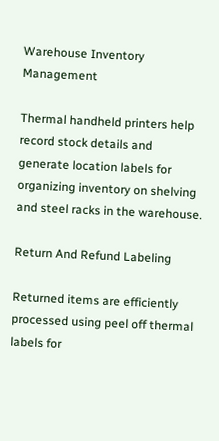Warehouse Inventory Management

Thermal handheld printers help record stock details and generate location labels for organizing inventory on shelving and steel racks in the warehouse.

Return And Refund Labeling

Returned items are efficiently processed using peel off thermal labels for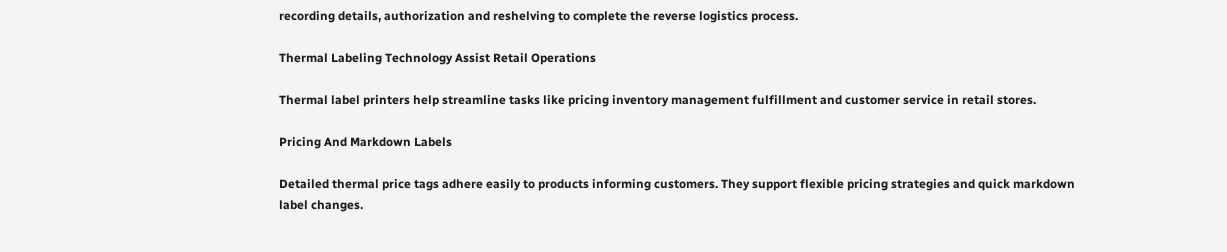recording details, authorization and reshelving to complete the reverse logistics process.

Thermal Labeling Technology Assist Retail Operations

Thermal label printers help streamline tasks like pricing inventory management fulfillment and customer service in retail stores.

Pricing And Markdown Labels

Detailed thermal price tags adhere easily to products informing customers. They support flexible pricing strategies and quick markdown label changes.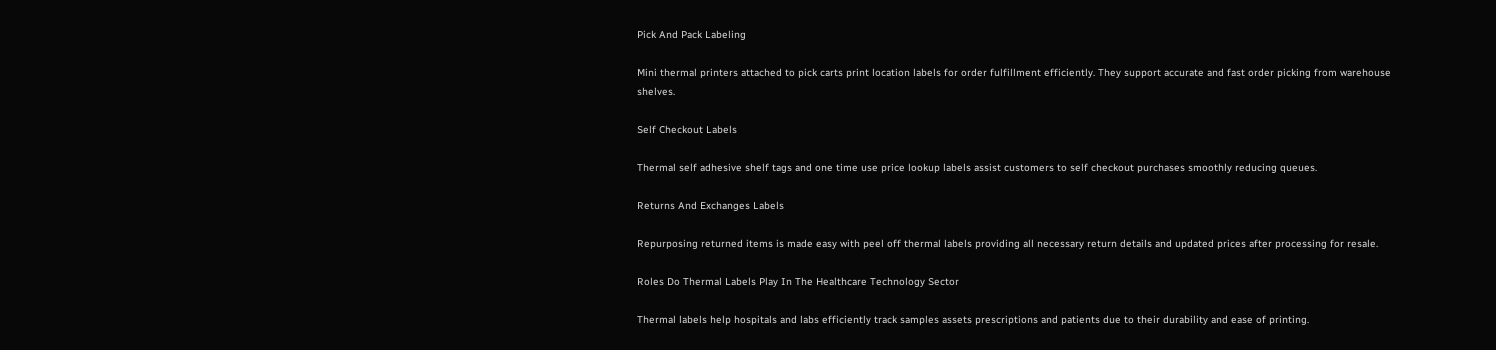Pick And Pack Labeling

Mini thermal printers attached to pick carts print location labels for order fulfillment efficiently. They support accurate and fast order picking from warehouse shelves.

Self Checkout Labels

Thermal self adhesive shelf tags and one time use price lookup labels assist customers to self checkout purchases smoothly reducing queues.

Returns And Exchanges Labels

Repurposing returned items is made easy with peel off thermal labels providing all necessary return details and updated prices after processing for resale.

Roles Do Thermal Labels Play In The Healthcare Technology Sector

Thermal labels help hospitals and labs efficiently track samples assets prescriptions and patients due to their durability and ease of printing.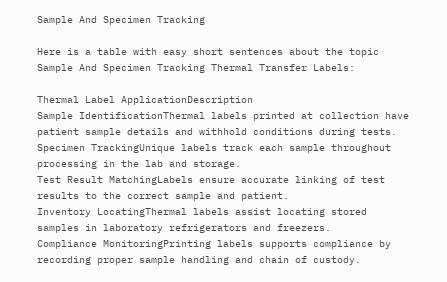Sample And Specimen Tracking

Here is a table with easy short sentences about the topic Sample And Specimen Tracking Thermal Transfer Labels:

Thermal Label ApplicationDescription
Sample IdentificationThermal labels printed at collection have patient sample details and withhold conditions during tests.
Specimen TrackingUnique labels track each sample throughout processing in the lab and storage.
Test Result MatchingLabels ensure accurate linking of test results to the correct sample and patient.
Inventory LocatingThermal labels assist locating stored samples in laboratory refrigerators and freezers.
Compliance MonitoringPrinting labels supports compliance by recording proper sample handling and chain of custody.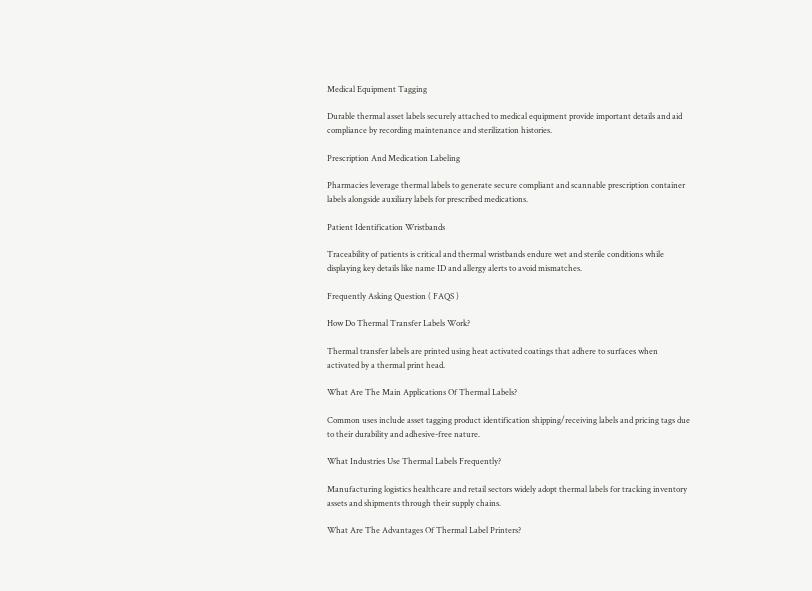Medical Equipment Tagging

Durable thermal asset labels securely attached to medical equipment provide important details and aid compliance by recording maintenance and sterilization histories.

Prescription And Medication Labeling

Pharmacies leverage thermal labels to generate secure compliant and scannable prescription container labels alongside auxiliary labels for prescribed medications.

Patient Identification Wristbands

Traceability of patients is critical and thermal wristbands endure wet and sterile conditions while displaying key details like name ID and allergy alerts to avoid mismatches.

Frequently Asking Question ( FAQS )

How Do Thermal Transfer Labels Work?

Thermal transfer labels are printed using heat activated coatings that adhere to surfaces when activated by a thermal print head.

What Are The Main Applications Of Thermal Labels?

Common uses include asset tagging product identification shipping/receiving labels and pricing tags due to their durability and adhesive-free nature.

What Industries Use Thermal Labels Frequently?

Manufacturing logistics healthcare and retail sectors widely adopt thermal labels for tracking inventory assets and shipments through their supply chains.

What Are The Advantages Of Thermal Label Printers?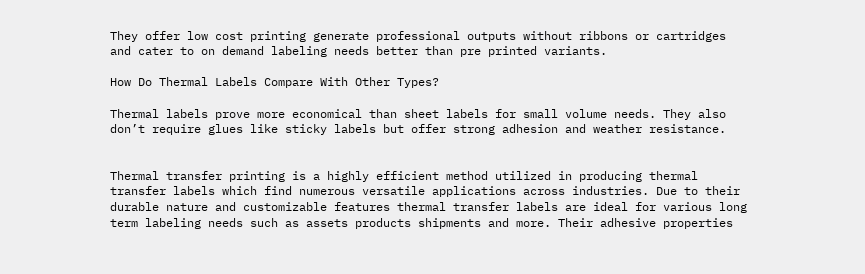They offer low cost printing generate professional outputs without ribbons or cartridges and cater to on demand labeling needs better than pre printed variants.

How Do Thermal Labels Compare With Other Types?

Thermal labels prove more economical than sheet labels for small volume needs. They also don’t require glues like sticky labels but offer strong adhesion and weather resistance.


Thermal transfer printing is a highly efficient method utilized in producing thermal transfer labels which find numerous versatile applications across industries. Due to their durable nature and customizable features thermal transfer labels are ideal for various long term labeling needs such as assets products shipments and more. Their adhesive properties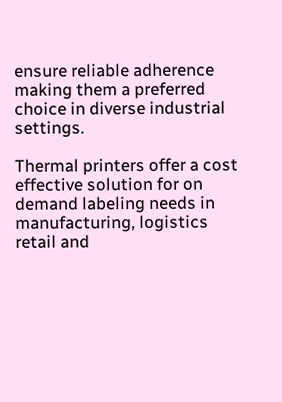ensure reliable adherence making them a preferred choice in diverse industrial settings.

Thermal printers offer a cost effective solution for on demand labeling needs in manufacturing, logistics retail and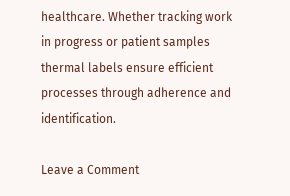healthcare. Whether tracking work in progress or patient samples thermal labels ensure efficient processes through adherence and identification.

Leave a Comment